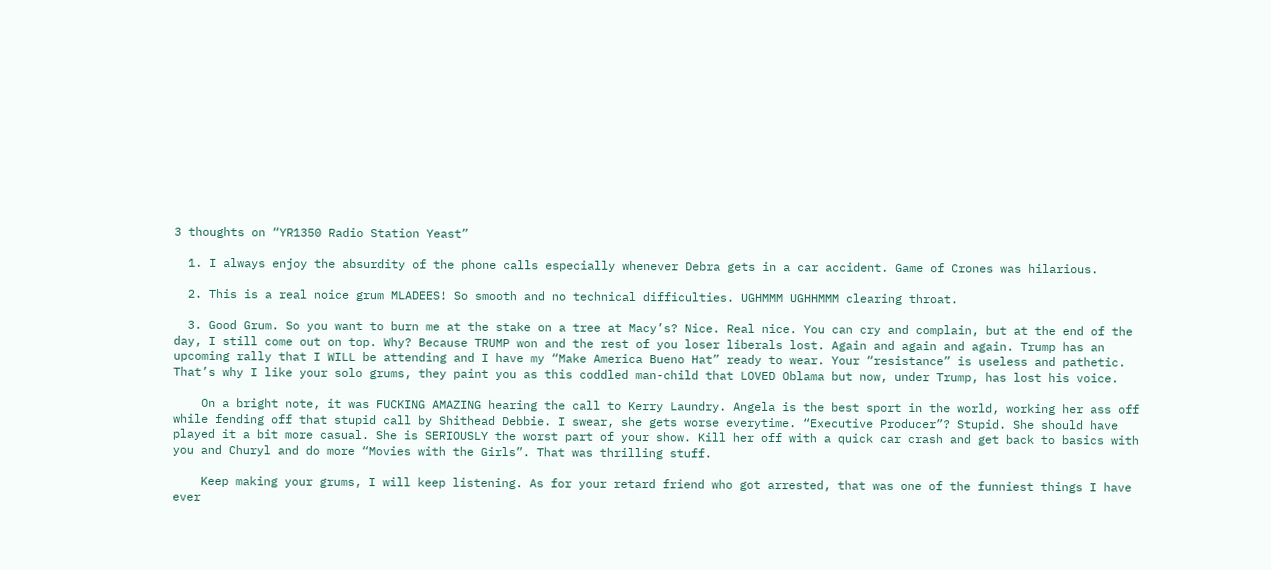3 thoughts on “YR1350 Radio Station Yeast”

  1. I always enjoy the absurdity of the phone calls especially whenever Debra gets in a car accident. Game of Crones was hilarious.

  2. This is a real noice grum MLADEES! So smooth and no technical difficulties. UGHMMM UGHHMMM clearing throat.

  3. Good Grum. So you want to burn me at the stake on a tree at Macy’s? Nice. Real nice. You can cry and complain, but at the end of the day, I still come out on top. Why? Because TRUMP won and the rest of you loser liberals lost. Again and again and again. Trump has an upcoming rally that I WILL be attending and I have my “Make America Bueno Hat” ready to wear. Your “resistance” is useless and pathetic. That’s why I like your solo grums, they paint you as this coddled man-child that LOVED Oblama but now, under Trump, has lost his voice.

    On a bright note, it was FUCKING AMAZING hearing the call to Kerry Laundry. Angela is the best sport in the world, working her ass off while fending off that stupid call by Shithead Debbie. I swear, she gets worse everytime. “Executive Producer”? Stupid. She should have played it a bit more casual. She is SERIOUSLY the worst part of your show. Kill her off with a quick car crash and get back to basics with you and Churyl and do more “Movies with the Girls”. That was thrilling stuff.

    Keep making your grums, I will keep listening. As for your retard friend who got arrested, that was one of the funniest things I have ever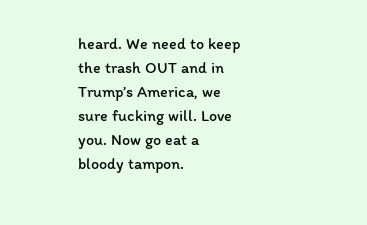heard. We need to keep the trash OUT and in Trump’s America, we sure fucking will. Love you. Now go eat a bloody tampon.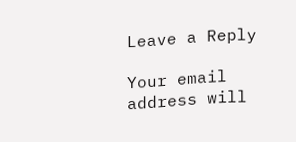Leave a Reply

Your email address will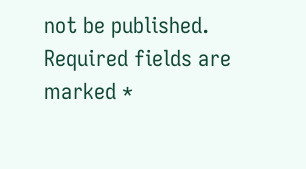not be published. Required fields are marked *